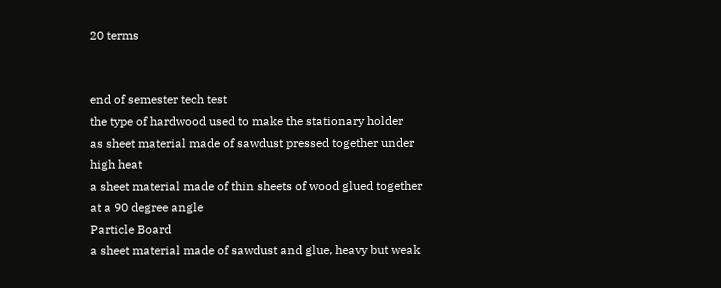20 terms


end of semester tech test
the type of hardwood used to make the stationary holder
as sheet material made of sawdust pressed together under high heat
a sheet material made of thin sheets of wood glued together at a 90 degree angle
Particle Board
a sheet material made of sawdust and glue, heavy but weak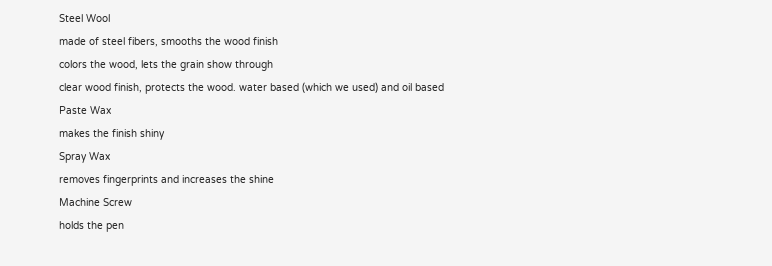Steel Wool
made of steel fibers, smooths the wood finish
colors the wood, lets the grain show through
clear wood finish, protects the wood. water based (which we used) and oil based
Paste Wax
makes the finish shiny
Spray Wax
removes fingerprints and increases the shine
Machine Screw
holds the pen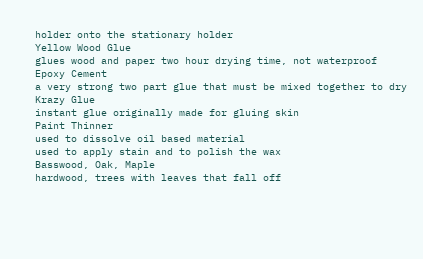holder onto the stationary holder
Yellow Wood Glue
glues wood and paper two hour drying time, not waterproof
Epoxy Cement
a very strong two part glue that must be mixed together to dry
Krazy Glue
instant glue originally made for gluing skin
Paint Thinner
used to dissolve oil based material
used to apply stain and to polish the wax
Basswood, Oak, Maple
hardwood, trees with leaves that fall off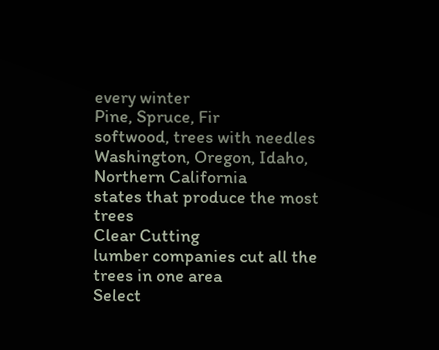every winter
Pine, Spruce, Fir
softwood, trees with needles
Washington, Oregon, Idaho, Northern California
states that produce the most trees
Clear Cutting
lumber companies cut all the trees in one area
Select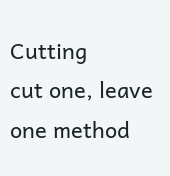Cutting
cut one, leave one method